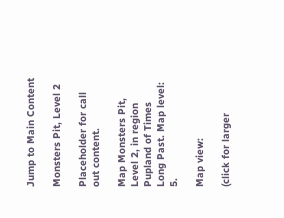Jump to Main Content

Monsters Pit, Level 2

Placeholder for call out content.

Map Monsters Pit, Level 2, in region Pupland of Times Long Past. Map level: 5.

Map view:

(click for larger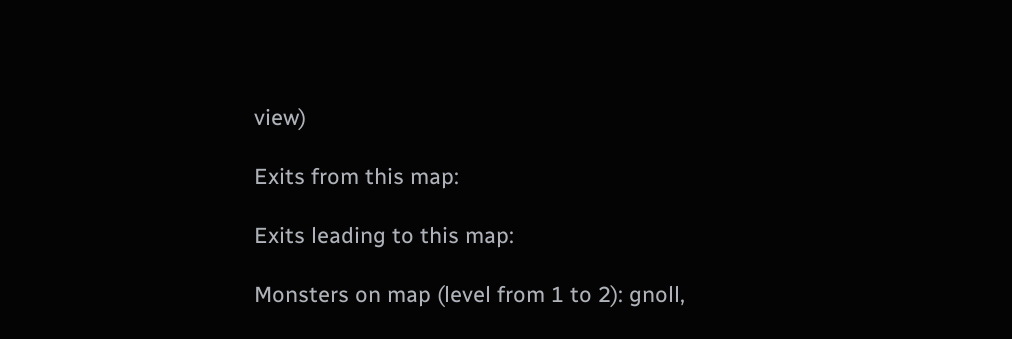view)

Exits from this map:

Exits leading to this map:

Monsters on map (level from 1 to 2): gnoll,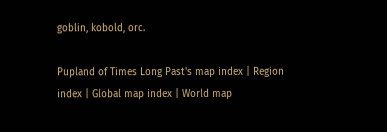goblin, kobold, orc.

Pupland of Times Long Past's map index | Region index | Global map index | World map